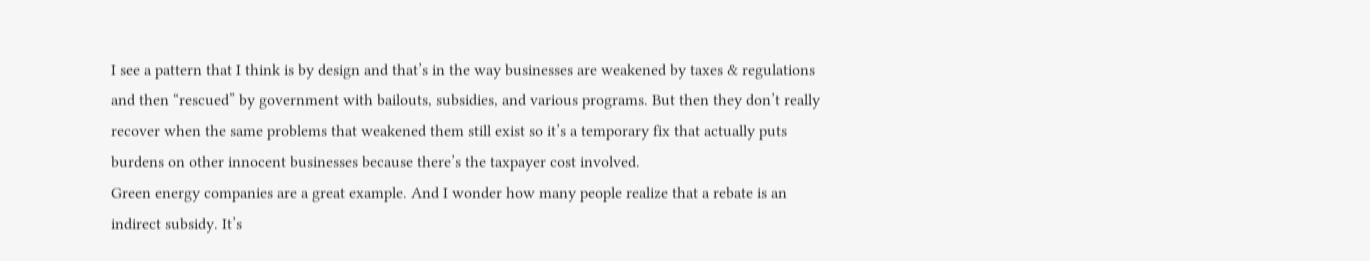I see a pattern that I think is by design and that’s in the way businesses are weakened by taxes & regulations and then “rescued” by government with bailouts, subsidies, and various programs. But then they don’t really recover when the same problems that weakened them still exist so it’s a temporary fix that actually puts burdens on other innocent businesses because there’s the taxpayer cost involved.
Green energy companies are a great example. And I wonder how many people realize that a rebate is an indirect subsidy. It’s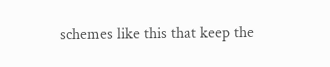schemes like this that keep the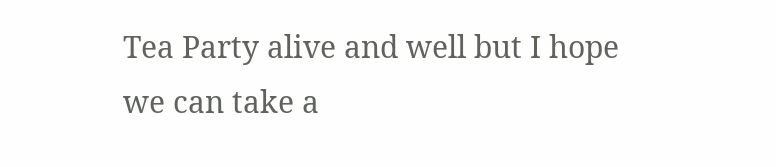Tea Party alive and well but I hope we can take a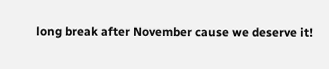long break after November cause we deserve it!